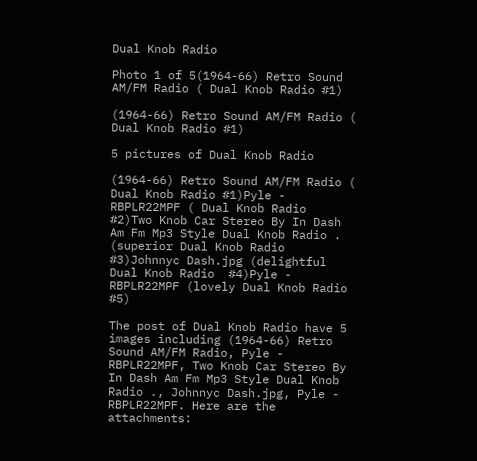Dual Knob Radio

Photo 1 of 5(1964-66) Retro Sound AM/FM Radio ( Dual Knob Radio #1)

(1964-66) Retro Sound AM/FM Radio ( Dual Knob Radio #1)

5 pictures of Dual Knob Radio

(1964-66) Retro Sound AM/FM Radio ( Dual Knob Radio #1)Pyle - RBPLR22MPF ( Dual Knob Radio  #2)Two Knob Car Stereo By In Dash Am Fm Mp3 Style Dual Knob Radio . (superior Dual Knob Radio  #3)Johnnyc Dash.jpg (delightful Dual Knob Radio  #4)Pyle - RBPLR22MPF (lovely Dual Knob Radio  #5)

The post of Dual Knob Radio have 5 images including (1964-66) Retro Sound AM/FM Radio, Pyle - RBPLR22MPF, Two Knob Car Stereo By In Dash Am Fm Mp3 Style Dual Knob Radio ., Johnnyc Dash.jpg, Pyle - RBPLR22MPF. Here are the attachments: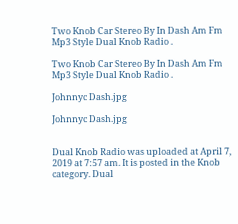Two Knob Car Stereo By In Dash Am Fm Mp3 Style Dual Knob Radio .

Two Knob Car Stereo By In Dash Am Fm Mp3 Style Dual Knob Radio .

Johnnyc Dash.jpg

Johnnyc Dash.jpg


Dual Knob Radio was uploaded at April 7, 2019 at 7:57 am. It is posted in the Knob category. Dual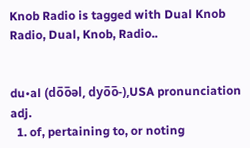Knob Radio is tagged with Dual Knob Radio, Dual, Knob, Radio..


du•al (do̅o̅əl, dyo̅o̅-),USA pronunciation adj.
  1. of, pertaining to, or noting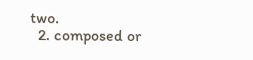two.
  2. composed or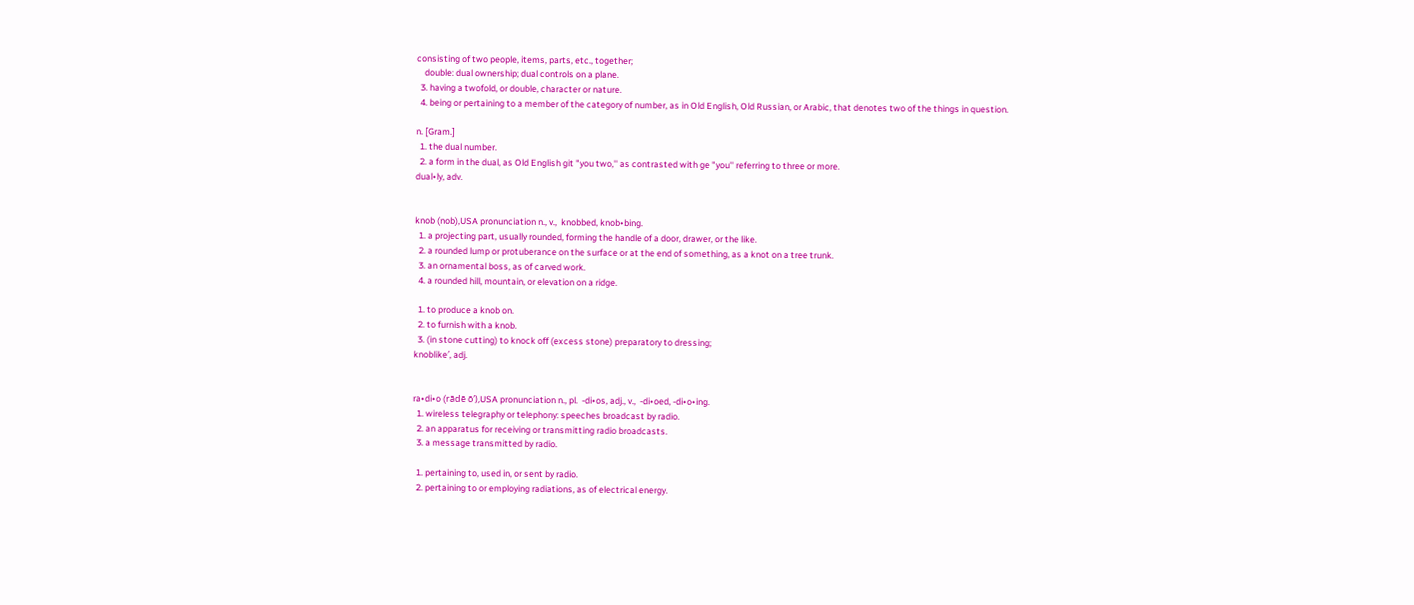consisting of two people, items, parts, etc., together;
    double: dual ownership; dual controls on a plane.
  3. having a twofold, or double, character or nature.
  4. being or pertaining to a member of the category of number, as in Old English, Old Russian, or Arabic, that denotes two of the things in question.

n. [Gram.]
  1. the dual number.
  2. a form in the dual, as Old English git "you two,'' as contrasted with ge "you'' referring to three or more.
dual•ly, adv.


knob (nob),USA pronunciation n., v.,  knobbed, knob•bing.
  1. a projecting part, usually rounded, forming the handle of a door, drawer, or the like.
  2. a rounded lump or protuberance on the surface or at the end of something, as a knot on a tree trunk.
  3. an ornamental boss, as of carved work.
  4. a rounded hill, mountain, or elevation on a ridge.

  1. to produce a knob on.
  2. to furnish with a knob.
  3. (in stone cutting) to knock off (excess stone) preparatory to dressing;
knoblike′, adj.


ra•di•o (rādē ō′),USA pronunciation n., pl.  -di•os, adj., v.,  -di•oed, -di•o•ing.
  1. wireless telegraphy or telephony: speeches broadcast by radio.
  2. an apparatus for receiving or transmitting radio broadcasts.
  3. a message transmitted by radio.

  1. pertaining to, used in, or sent by radio.
  2. pertaining to or employing radiations, as of electrical energy.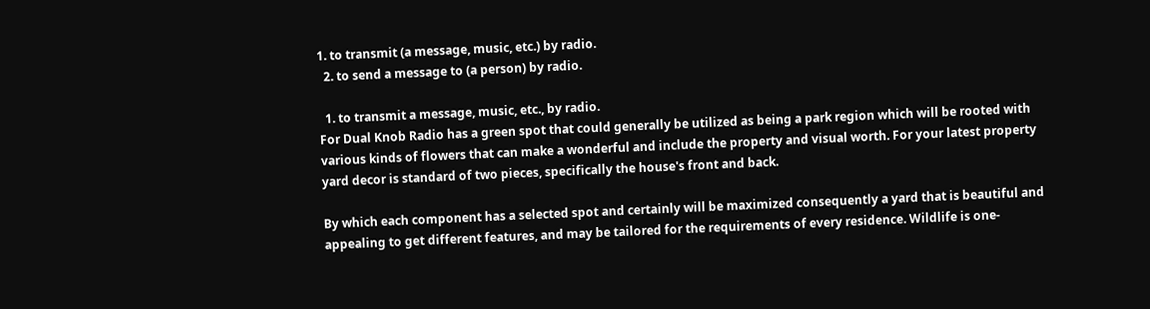1. to transmit (a message, music, etc.) by radio.
  2. to send a message to (a person) by radio.

  1. to transmit a message, music, etc., by radio.
For Dual Knob Radio has a green spot that could generally be utilized as being a park region which will be rooted with various kinds of flowers that can make a wonderful and include the property and visual worth. For your latest property yard decor is standard of two pieces, specifically the house's front and back.

By which each component has a selected spot and certainly will be maximized consequently a yard that is beautiful and appealing to get different features, and may be tailored for the requirements of every residence. Wildlife is one-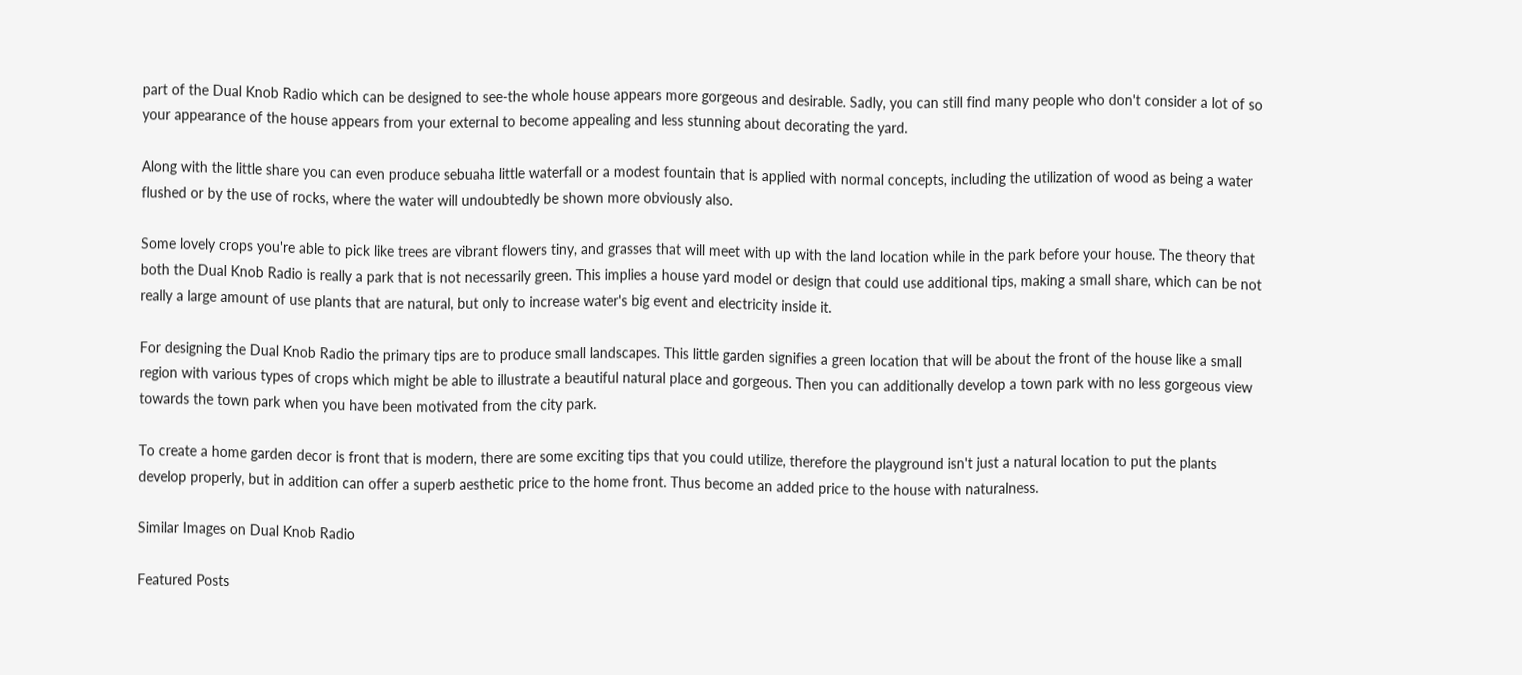part of the Dual Knob Radio which can be designed to see-the whole house appears more gorgeous and desirable. Sadly, you can still find many people who don't consider a lot of so your appearance of the house appears from your external to become appealing and less stunning about decorating the yard.

Along with the little share you can even produce sebuaha little waterfall or a modest fountain that is applied with normal concepts, including the utilization of wood as being a water flushed or by the use of rocks, where the water will undoubtedly be shown more obviously also.

Some lovely crops you're able to pick like trees are vibrant flowers tiny, and grasses that will meet with up with the land location while in the park before your house. The theory that both the Dual Knob Radio is really a park that is not necessarily green. This implies a house yard model or design that could use additional tips, making a small share, which can be not really a large amount of use plants that are natural, but only to increase water's big event and electricity inside it.

For designing the Dual Knob Radio the primary tips are to produce small landscapes. This little garden signifies a green location that will be about the front of the house like a small region with various types of crops which might be able to illustrate a beautiful natural place and gorgeous. Then you can additionally develop a town park with no less gorgeous view towards the town park when you have been motivated from the city park.

To create a home garden decor is front that is modern, there are some exciting tips that you could utilize, therefore the playground isn't just a natural location to put the plants develop properly, but in addition can offer a superb aesthetic price to the home front. Thus become an added price to the house with naturalness.

Similar Images on Dual Knob Radio

Featured Posts